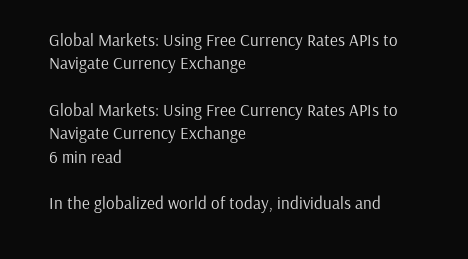Global Markets: Using Free Currency Rates APIs to Navigate Currency Exchange

Global Markets: Using Free Currency Rates APIs to Navigate Currency Exchange
6 min read

In the globalized world of today, individuals and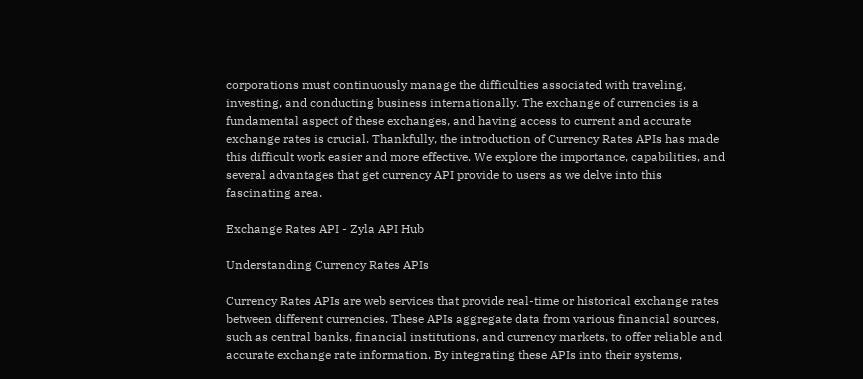corporations must continuously manage the difficulties associated with traveling, investing, and conducting business internationally. The exchange of currencies is a fundamental aspect of these exchanges, and having access to current and accurate exchange rates is crucial. Thankfully, the introduction of Currency Rates APIs has made this difficult work easier and more effective. We explore the importance, capabilities, and several advantages that get currency API provide to users as we delve into this fascinating area.

Exchange Rates API - Zyla API Hub

Understanding Currency Rates APIs

Currency Rates APIs are web services that provide real-time or historical exchange rates between different currencies. These APIs aggregate data from various financial sources, such as central banks, financial institutions, and currency markets, to offer reliable and accurate exchange rate information. By integrating these APIs into their systems,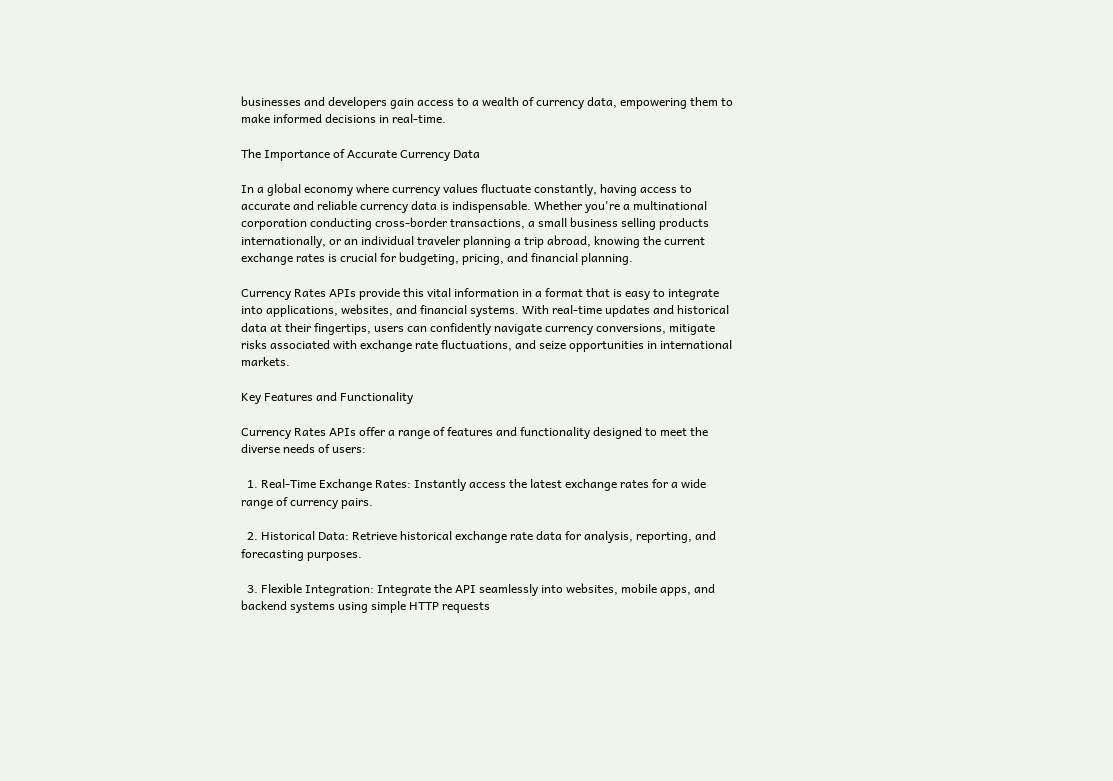businesses and developers gain access to a wealth of currency data, empowering them to make informed decisions in real-time.

The Importance of Accurate Currency Data

In a global economy where currency values fluctuate constantly, having access to accurate and reliable currency data is indispensable. Whether you're a multinational corporation conducting cross-border transactions, a small business selling products internationally, or an individual traveler planning a trip abroad, knowing the current exchange rates is crucial for budgeting, pricing, and financial planning.

Currency Rates APIs provide this vital information in a format that is easy to integrate into applications, websites, and financial systems. With real-time updates and historical data at their fingertips, users can confidently navigate currency conversions, mitigate risks associated with exchange rate fluctuations, and seize opportunities in international markets.

Key Features and Functionality

Currency Rates APIs offer a range of features and functionality designed to meet the diverse needs of users:

  1. Real-Time Exchange Rates: Instantly access the latest exchange rates for a wide range of currency pairs.

  2. Historical Data: Retrieve historical exchange rate data for analysis, reporting, and forecasting purposes.

  3. Flexible Integration: Integrate the API seamlessly into websites, mobile apps, and backend systems using simple HTTP requests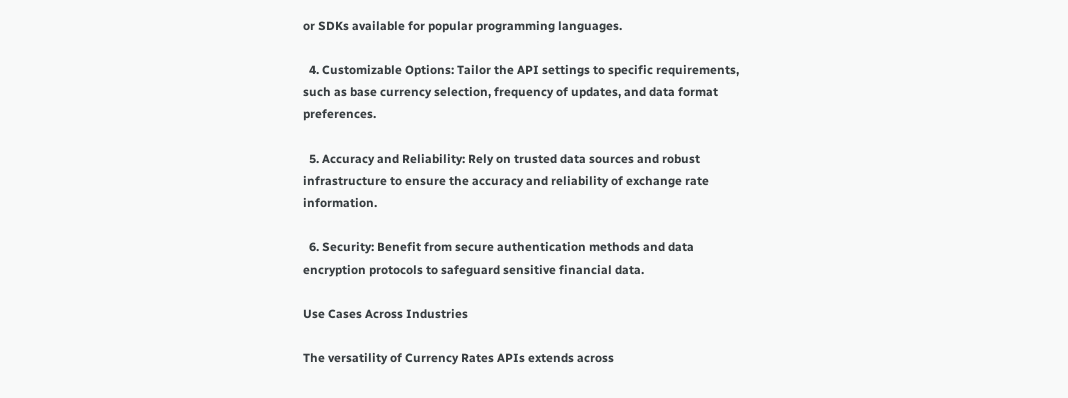or SDKs available for popular programming languages.

  4. Customizable Options: Tailor the API settings to specific requirements, such as base currency selection, frequency of updates, and data format preferences.

  5. Accuracy and Reliability: Rely on trusted data sources and robust infrastructure to ensure the accuracy and reliability of exchange rate information.

  6. Security: Benefit from secure authentication methods and data encryption protocols to safeguard sensitive financial data.

Use Cases Across Industries

The versatility of Currency Rates APIs extends across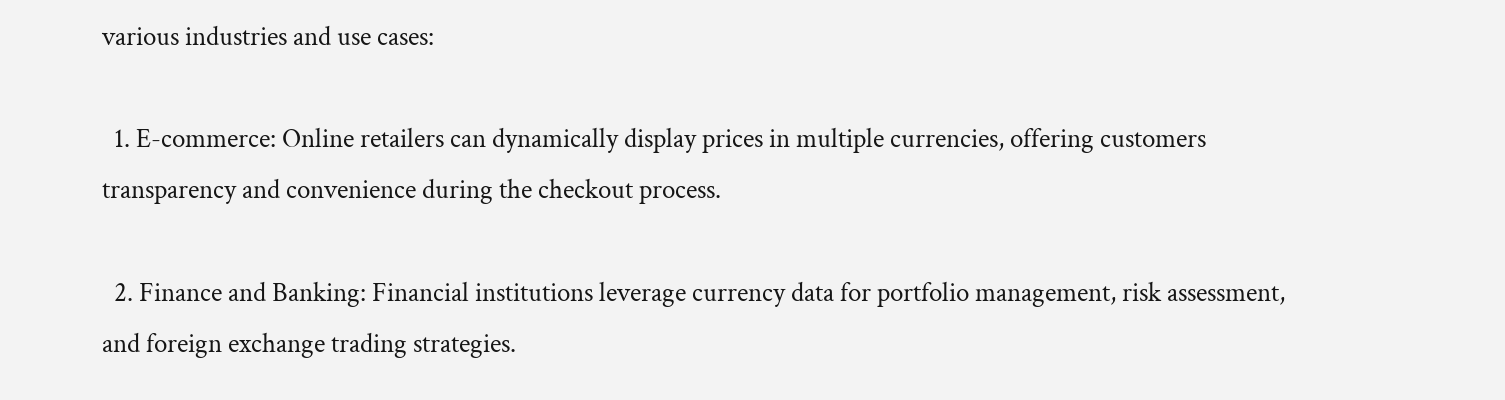various industries and use cases:

  1. E-commerce: Online retailers can dynamically display prices in multiple currencies, offering customers transparency and convenience during the checkout process.

  2. Finance and Banking: Financial institutions leverage currency data for portfolio management, risk assessment, and foreign exchange trading strategies.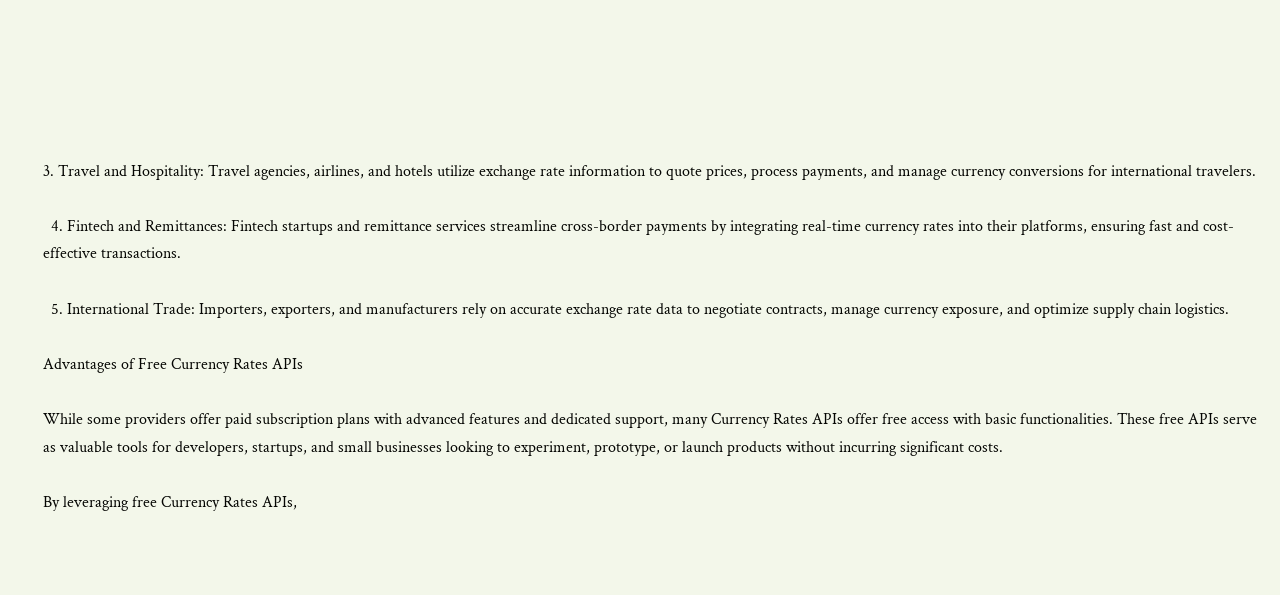3. Travel and Hospitality: Travel agencies, airlines, and hotels utilize exchange rate information to quote prices, process payments, and manage currency conversions for international travelers.

  4. Fintech and Remittances: Fintech startups and remittance services streamline cross-border payments by integrating real-time currency rates into their platforms, ensuring fast and cost-effective transactions.

  5. International Trade: Importers, exporters, and manufacturers rely on accurate exchange rate data to negotiate contracts, manage currency exposure, and optimize supply chain logistics.

Advantages of Free Currency Rates APIs

While some providers offer paid subscription plans with advanced features and dedicated support, many Currency Rates APIs offer free access with basic functionalities. These free APIs serve as valuable tools for developers, startups, and small businesses looking to experiment, prototype, or launch products without incurring significant costs.

By leveraging free Currency Rates APIs,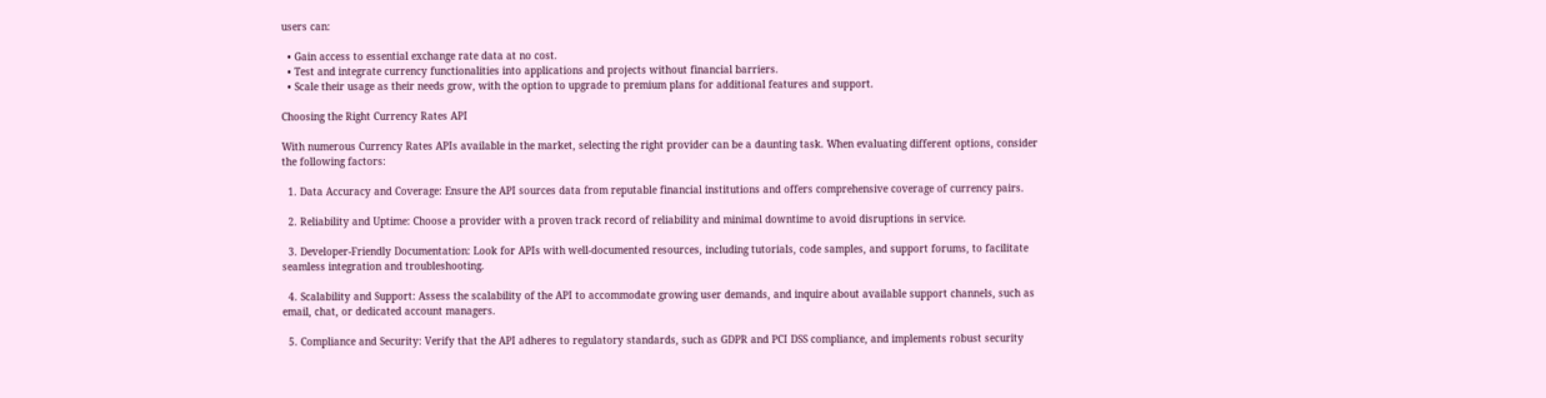users can:

  • Gain access to essential exchange rate data at no cost.
  • Test and integrate currency functionalities into applications and projects without financial barriers.
  • Scale their usage as their needs grow, with the option to upgrade to premium plans for additional features and support.

Choosing the Right Currency Rates API

With numerous Currency Rates APIs available in the market, selecting the right provider can be a daunting task. When evaluating different options, consider the following factors:

  1. Data Accuracy and Coverage: Ensure the API sources data from reputable financial institutions and offers comprehensive coverage of currency pairs.

  2. Reliability and Uptime: Choose a provider with a proven track record of reliability and minimal downtime to avoid disruptions in service.

  3. Developer-Friendly Documentation: Look for APIs with well-documented resources, including tutorials, code samples, and support forums, to facilitate seamless integration and troubleshooting.

  4. Scalability and Support: Assess the scalability of the API to accommodate growing user demands, and inquire about available support channels, such as email, chat, or dedicated account managers.

  5. Compliance and Security: Verify that the API adheres to regulatory standards, such as GDPR and PCI DSS compliance, and implements robust security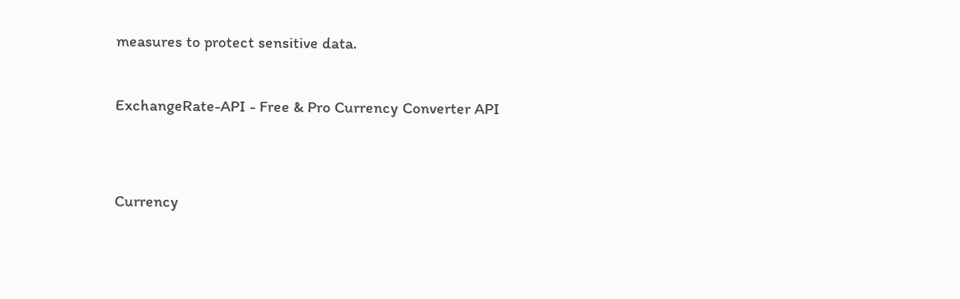measures to protect sensitive data.

ExchangeRate-API - Free & Pro Currency Converter API


Currency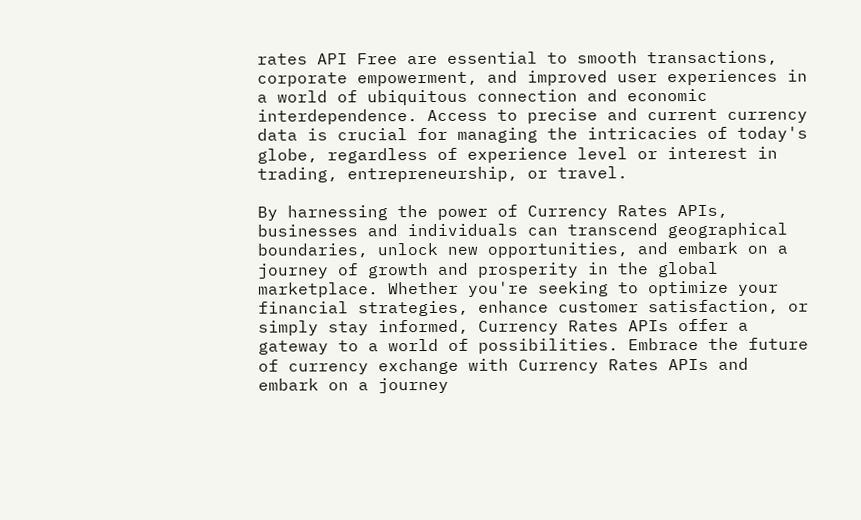rates API Free are essential to smooth transactions, corporate empowerment, and improved user experiences in a world of ubiquitous connection and economic interdependence. Access to precise and current currency data is crucial for managing the intricacies of today's globe, regardless of experience level or interest in trading, entrepreneurship, or travel.

By harnessing the power of Currency Rates APIs, businesses and individuals can transcend geographical boundaries, unlock new opportunities, and embark on a journey of growth and prosperity in the global marketplace. Whether you're seeking to optimize your financial strategies, enhance customer satisfaction, or simply stay informed, Currency Rates APIs offer a gateway to a world of possibilities. Embrace the future of currency exchange with Currency Rates APIs and embark on a journey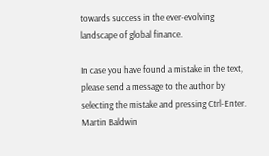towards success in the ever-evolving landscape of global finance.

In case you have found a mistake in the text, please send a message to the author by selecting the mistake and pressing Ctrl-Enter.
Martin Baldwin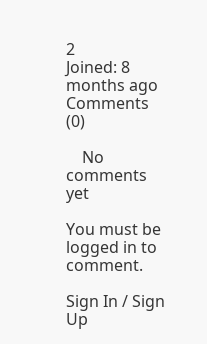2
Joined: 8 months ago
Comments (0)

    No comments yet

You must be logged in to comment.

Sign In / Sign Up